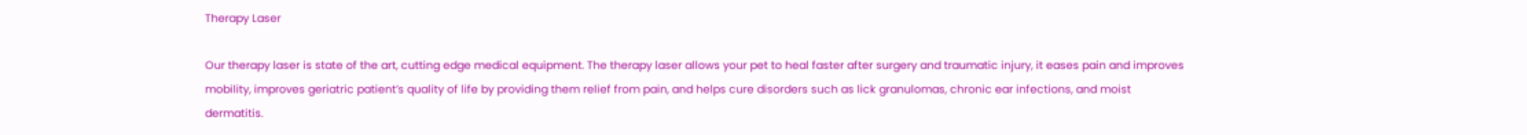Therapy Laser

Our therapy laser is state of the art, cutting edge medical equipment. The therapy laser allows your pet to heal faster after surgery and traumatic injury, it eases pain and improves mobility, improves geriatric patient’s quality of life by providing them relief from pain, and helps cure disorders such as lick granulomas, chronic ear infections, and moist dermatitis.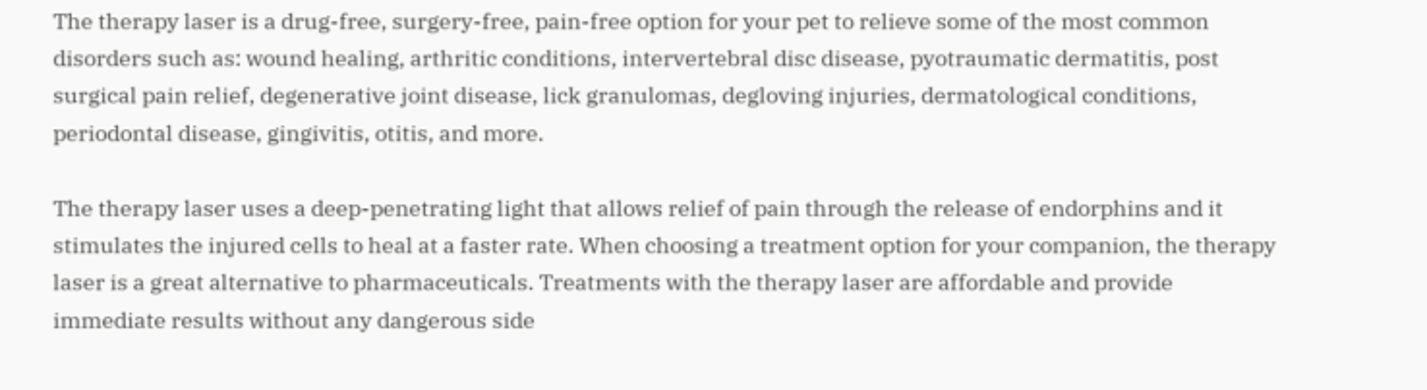The therapy laser is a drug-free, surgery-free, pain-free option for your pet to relieve some of the most common disorders such as: wound healing, arthritic conditions, intervertebral disc disease, pyotraumatic dermatitis, post surgical pain relief, degenerative joint disease, lick granulomas, degloving injuries, dermatological conditions, periodontal disease, gingivitis, otitis, and more.

The therapy laser uses a deep-penetrating light that allows relief of pain through the release of endorphins and it stimulates the injured cells to heal at a faster rate. When choosing a treatment option for your companion, the therapy laser is a great alternative to pharmaceuticals. Treatments with the therapy laser are affordable and provide immediate results without any dangerous side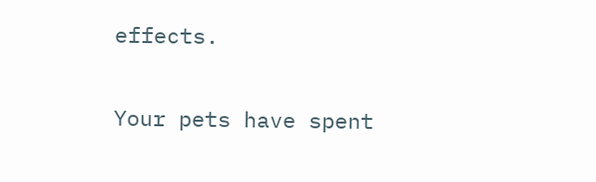effects.

Your pets have spent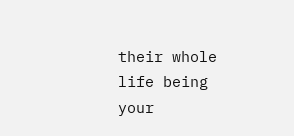their whole life being your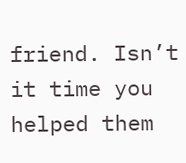friend. Isn’t it time you helped them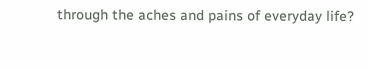through the aches and pains of everyday life?